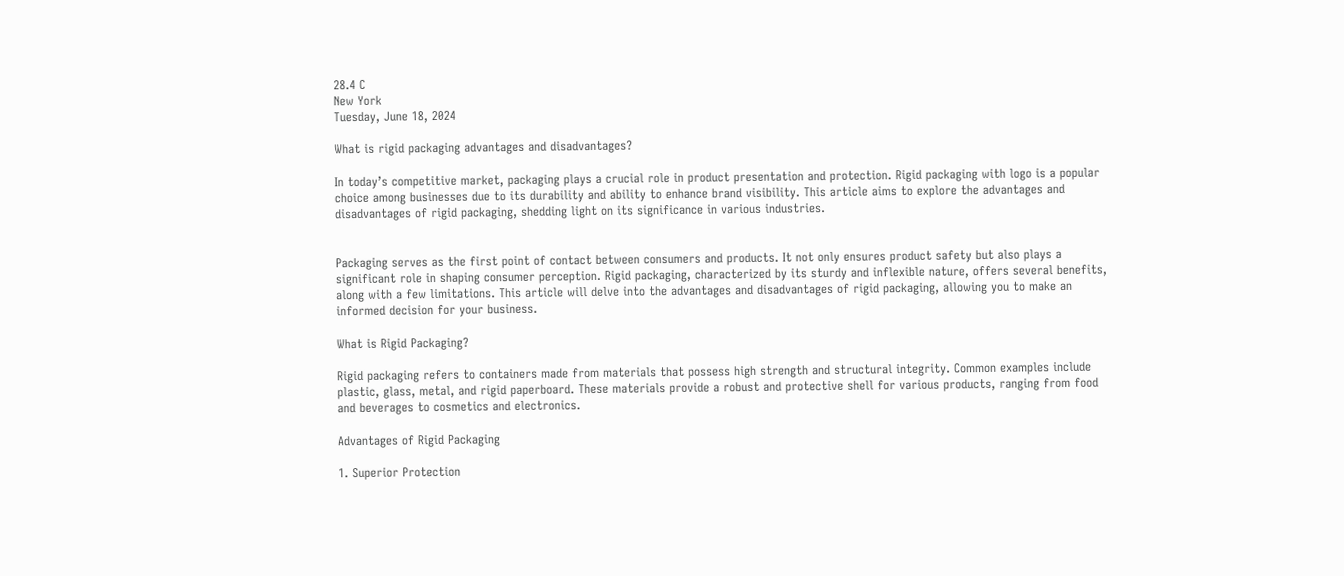28.4 C
New York
Tuesday, June 18, 2024

What is rigid packaging advantages and disadvantages?

In today’s competitive market, packaging plays a crucial role in product presentation and protection. Rigid packaging with logo is a popular choice among businesses due to its durability and ability to enhance brand visibility. This article aims to explore the advantages and disadvantages of rigid packaging, shedding light on its significance in various industries.


Packaging serves as the first point of contact between consumers and products. It not only ensures product safety but also plays a significant role in shaping consumer perception. Rigid packaging, characterized by its sturdy and inflexible nature, offers several benefits, along with a few limitations. This article will delve into the advantages and disadvantages of rigid packaging, allowing you to make an informed decision for your business.

What is Rigid Packaging?

Rigid packaging refers to containers made from materials that possess high strength and structural integrity. Common examples include plastic, glass, metal, and rigid paperboard. These materials provide a robust and protective shell for various products, ranging from food and beverages to cosmetics and electronics.

Advantages of Rigid Packaging

1. Superior Protection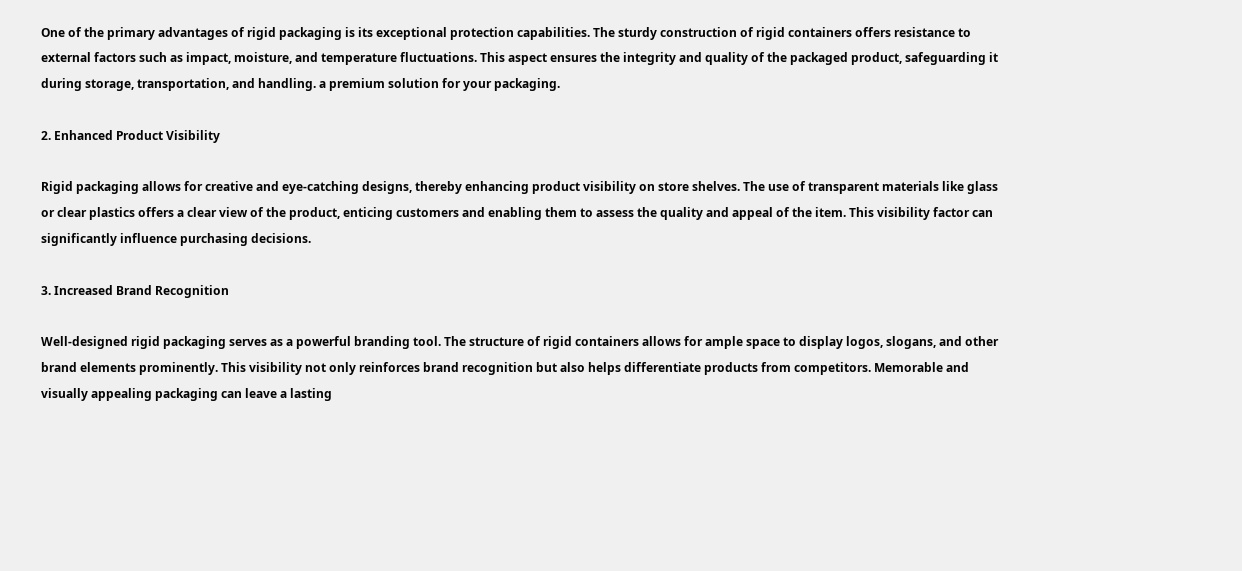One of the primary advantages of rigid packaging is its exceptional protection capabilities. The sturdy construction of rigid containers offers resistance to external factors such as impact, moisture, and temperature fluctuations. This aspect ensures the integrity and quality of the packaged product, safeguarding it during storage, transportation, and handling. a premium solution for your packaging.

2. Enhanced Product Visibility

Rigid packaging allows for creative and eye-catching designs, thereby enhancing product visibility on store shelves. The use of transparent materials like glass or clear plastics offers a clear view of the product, enticing customers and enabling them to assess the quality and appeal of the item. This visibility factor can significantly influence purchasing decisions.

3. Increased Brand Recognition

Well-designed rigid packaging serves as a powerful branding tool. The structure of rigid containers allows for ample space to display logos, slogans, and other brand elements prominently. This visibility not only reinforces brand recognition but also helps differentiate products from competitors. Memorable and visually appealing packaging can leave a lasting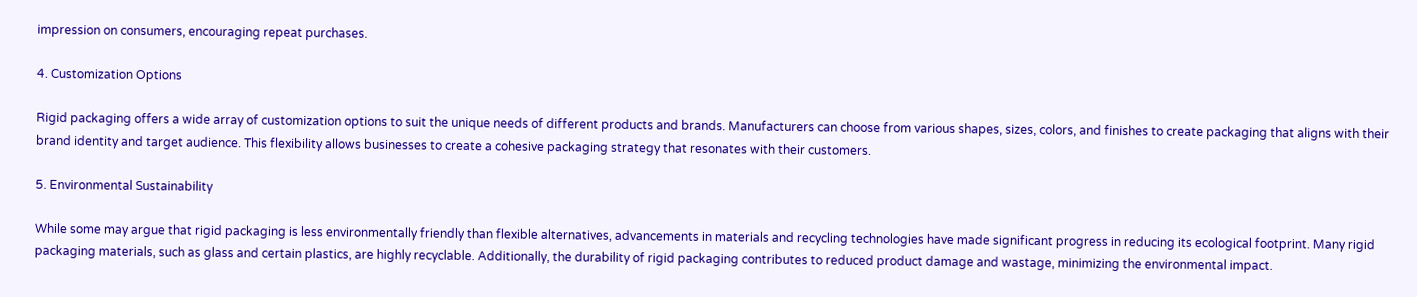impression on consumers, encouraging repeat purchases.

4. Customization Options

Rigid packaging offers a wide array of customization options to suit the unique needs of different products and brands. Manufacturers can choose from various shapes, sizes, colors, and finishes to create packaging that aligns with their brand identity and target audience. This flexibility allows businesses to create a cohesive packaging strategy that resonates with their customers.

5. Environmental Sustainability

While some may argue that rigid packaging is less environmentally friendly than flexible alternatives, advancements in materials and recycling technologies have made significant progress in reducing its ecological footprint. Many rigid packaging materials, such as glass and certain plastics, are highly recyclable. Additionally, the durability of rigid packaging contributes to reduced product damage and wastage, minimizing the environmental impact.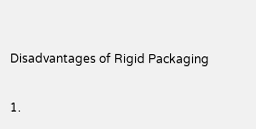Disadvantages of Rigid Packaging

1.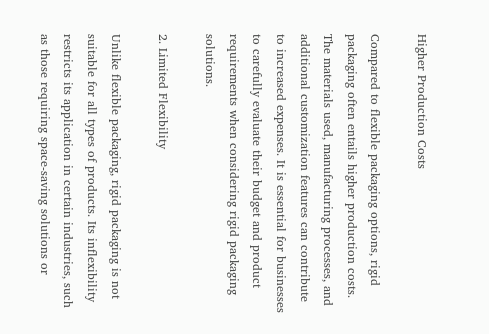Higher Production Costs

Compared to flexible packaging options, rigid packaging often entails higher production costs. The materials used, manufacturing processes, and additional customization features can contribute to increased expenses. It is essential for businesses to carefully evaluate their budget and product requirements when considering rigid packaging solutions.

2. Limited Flexibility

Unlike flexible packaging, rigid packaging is not suitable for all types of products. Its inflexibility restricts its application in certain industries, such as those requiring space-saving solutions or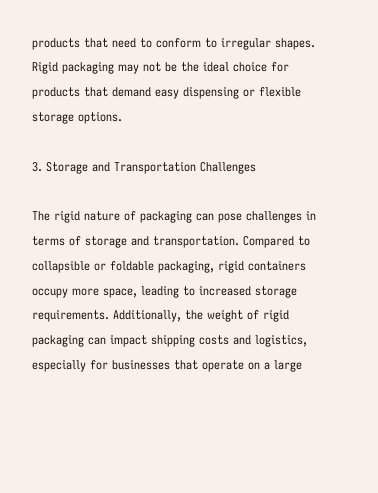products that need to conform to irregular shapes. Rigid packaging may not be the ideal choice for products that demand easy dispensing or flexible storage options.

3. Storage and Transportation Challenges

The rigid nature of packaging can pose challenges in terms of storage and transportation. Compared to collapsible or foldable packaging, rigid containers occupy more space, leading to increased storage requirements. Additionally, the weight of rigid packaging can impact shipping costs and logistics, especially for businesses that operate on a large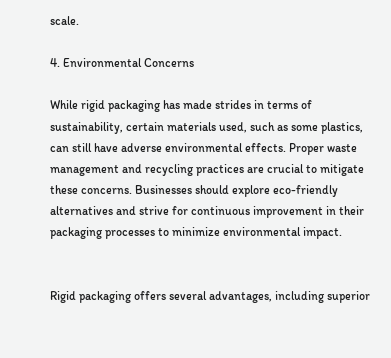scale.

4. Environmental Concerns

While rigid packaging has made strides in terms of sustainability, certain materials used, such as some plastics, can still have adverse environmental effects. Proper waste management and recycling practices are crucial to mitigate these concerns. Businesses should explore eco-friendly alternatives and strive for continuous improvement in their packaging processes to minimize environmental impact.


Rigid packaging offers several advantages, including superior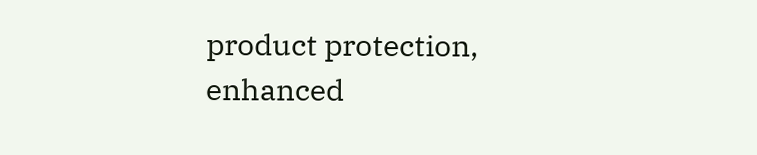product protection, enhanced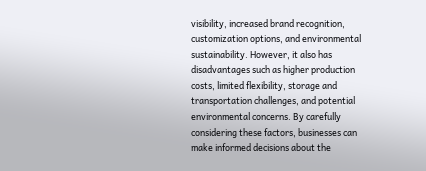visibility, increased brand recognition, customization options, and environmental sustainability. However, it also has disadvantages such as higher production costs, limited flexibility, storage and transportation challenges, and potential environmental concerns. By carefully considering these factors, businesses can make informed decisions about the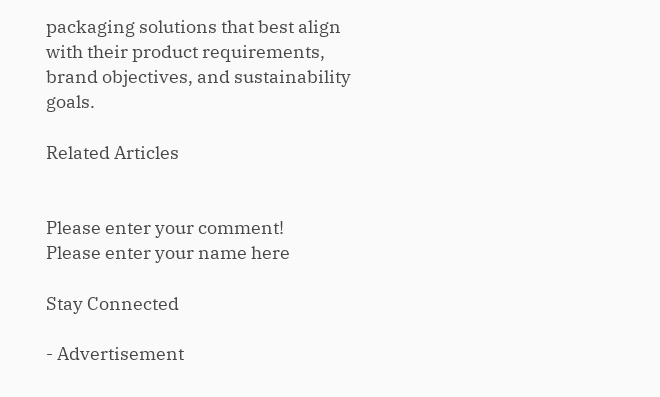packaging solutions that best align with their product requirements, brand objectives, and sustainability goals.

Related Articles


Please enter your comment!
Please enter your name here

Stay Connected

- Advertisement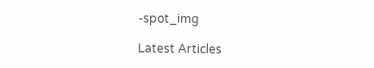-spot_img

Latest Articles